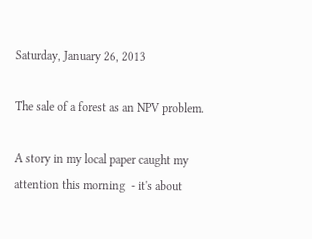Saturday, January 26, 2013

The sale of a forest as an NPV problem.

A story in my local paper caught my attention this morning  - it's about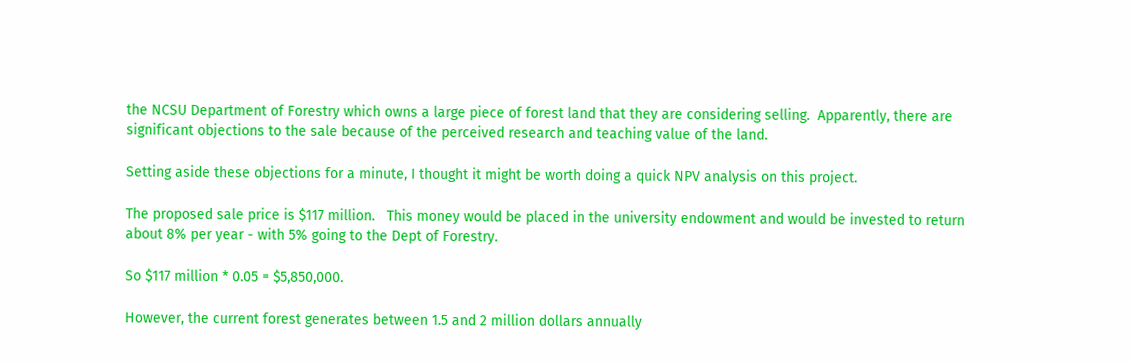the NCSU Department of Forestry which owns a large piece of forest land that they are considering selling.  Apparently, there are significant objections to the sale because of the perceived research and teaching value of the land.

Setting aside these objections for a minute, I thought it might be worth doing a quick NPV analysis on this project.

The proposed sale price is $117 million.   This money would be placed in the university endowment and would be invested to return about 8% per year - with 5% going to the Dept of Forestry.

So $117 million * 0.05 = $5,850,000.

However, the current forest generates between 1.5 and 2 million dollars annually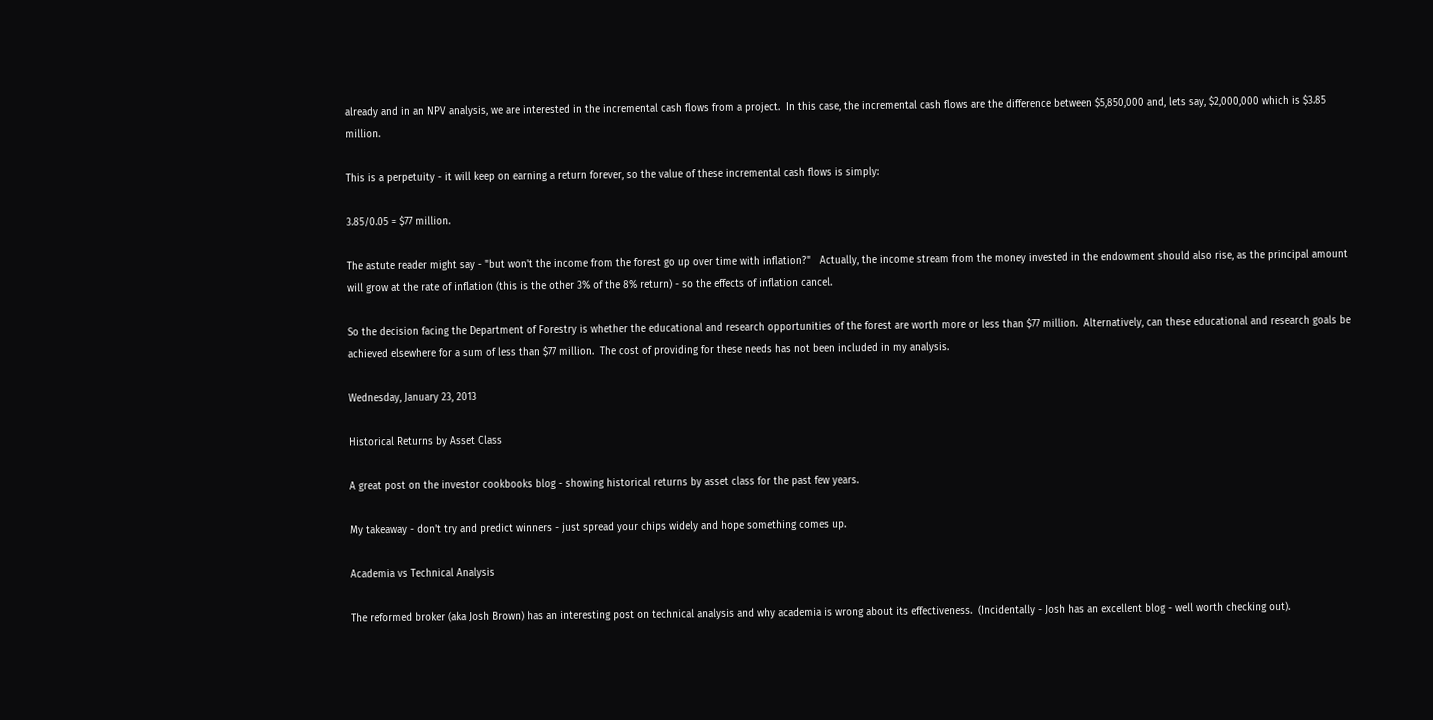already and in an NPV analysis, we are interested in the incremental cash flows from a project.  In this case, the incremental cash flows are the difference between $5,850,000 and, lets say, $2,000,000 which is $3.85 million.

This is a perpetuity - it will keep on earning a return forever, so the value of these incremental cash flows is simply:

3.85/0.05 = $77 million.

The astute reader might say - "but won't the income from the forest go up over time with inflation?"   Actually, the income stream from the money invested in the endowment should also rise, as the principal amount will grow at the rate of inflation (this is the other 3% of the 8% return) - so the effects of inflation cancel.

So the decision facing the Department of Forestry is whether the educational and research opportunities of the forest are worth more or less than $77 million.  Alternatively, can these educational and research goals be achieved elsewhere for a sum of less than $77 million.  The cost of providing for these needs has not been included in my analysis.

Wednesday, January 23, 2013

Historical Returns by Asset Class

A great post on the investor cookbooks blog - showing historical returns by asset class for the past few years.

My takeaway - don't try and predict winners - just spread your chips widely and hope something comes up.

Academia vs Technical Analysis

The reformed broker (aka Josh Brown) has an interesting post on technical analysis and why academia is wrong about its effectiveness.  (Incidentally - Josh has an excellent blog - well worth checking out).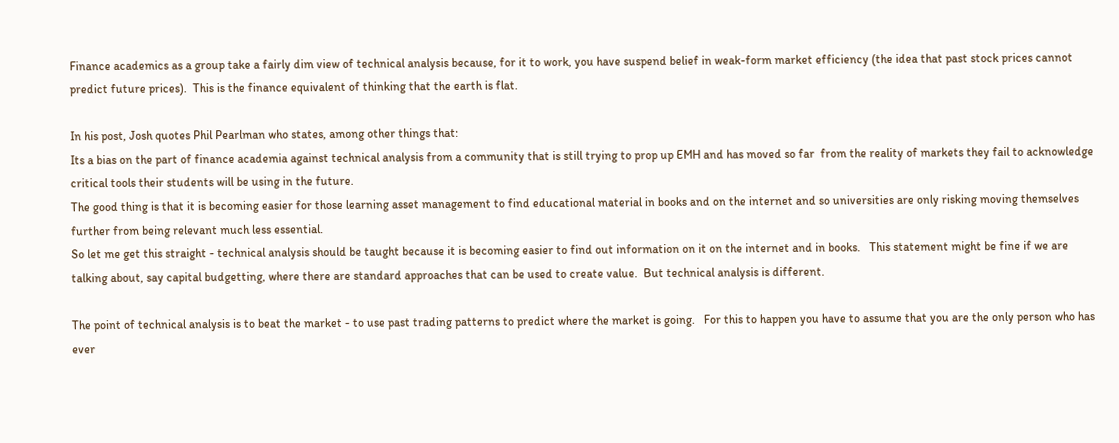Finance academics as a group take a fairly dim view of technical analysis because, for it to work, you have suspend belief in weak-form market efficiency (the idea that past stock prices cannot predict future prices).  This is the finance equivalent of thinking that the earth is flat.

In his post, Josh quotes Phil Pearlman who states, among other things that:
Its a bias on the part of finance academia against technical analysis from a community that is still trying to prop up EMH and has moved so far  from the reality of markets they fail to acknowledge critical tools their students will be using in the future.
The good thing is that it is becoming easier for those learning asset management to find educational material in books and on the internet and so universities are only risking moving themselves further from being relevant much less essential.
So let me get this straight - technical analysis should be taught because it is becoming easier to find out information on it on the internet and in books.   This statement might be fine if we are talking about, say capital budgetting, where there are standard approaches that can be used to create value.  But technical analysis is different.

The point of technical analysis is to beat the market - to use past trading patterns to predict where the market is going.   For this to happen you have to assume that you are the only person who has ever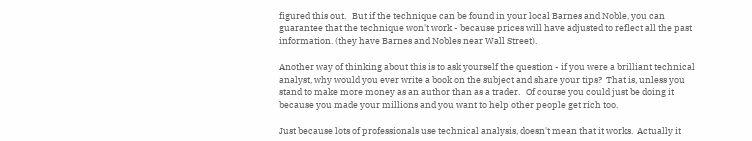figured this out.   But if the technique can be found in your local Barnes and Noble, you can guarantee that the technique won't work - because prices will have adjusted to reflect all the past information. (they have Barnes and Nobles near Wall Street).

Another way of thinking about this is to ask yourself the question - if you were a brilliant technical analyst, why would you ever write a book on the subject and share your tips?  That is, unless you stand to make more money as an author than as a trader.   Of course you could just be doing it because you made your millions and you want to help other people get rich too.

Just because lots of professionals use technical analysis, doesn't mean that it works.  Actually it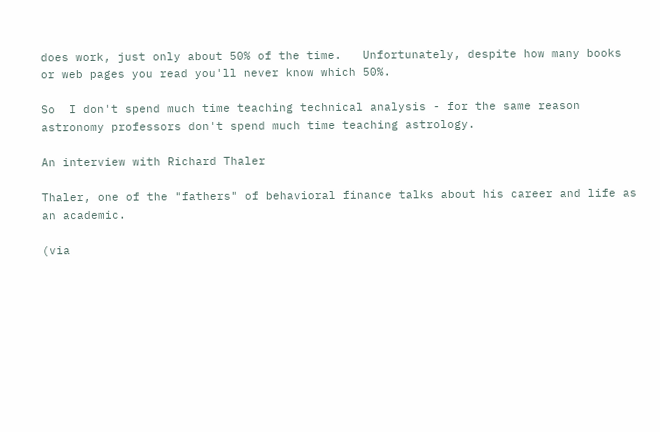does work, just only about 50% of the time.   Unfortunately, despite how many books or web pages you read you'll never know which 50%.

So  I don't spend much time teaching technical analysis - for the same reason astronomy professors don't spend much time teaching astrology.

An interview with Richard Thaler

Thaler, one of the "fathers" of behavioral finance talks about his career and life as an academic.

(via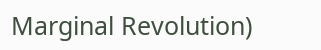Marginal Revolution)